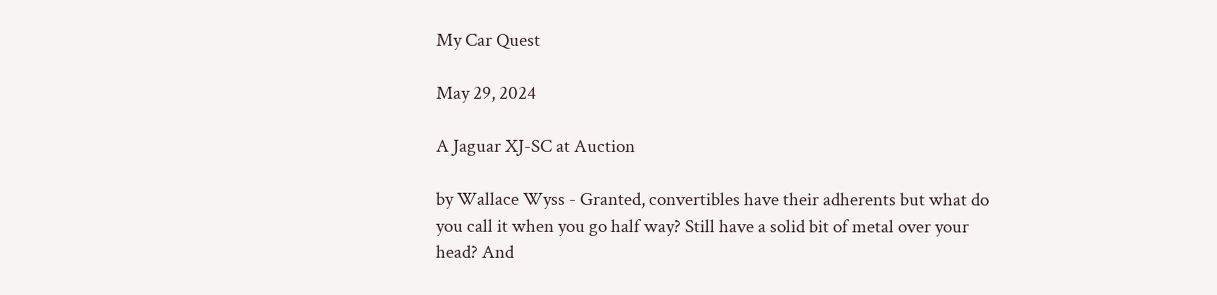My Car Quest

May 29, 2024

A Jaguar XJ-SC at Auction

by Wallace Wyss - Granted, convertibles have their adherents but what do you call it when you go half way? Still have a solid bit of metal over your head? And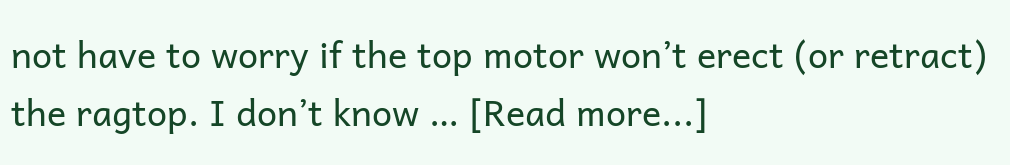not have to worry if the top motor won’t erect (or retract) the ragtop. I don’t know … [Read more...]